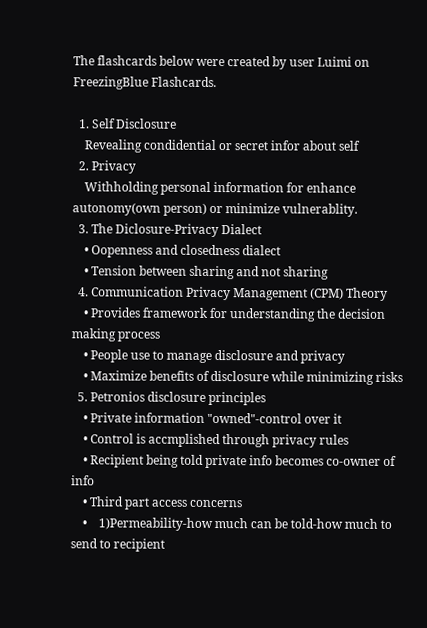The flashcards below were created by user Luimi on FreezingBlue Flashcards.

  1. Self Disclosure
    Revealing condidential or secret infor about self
  2. Privacy
    Withholding personal information for enhance autonomy(own person) or minimize vulnerablity.
  3. The Diclosure-Privacy Dialect
    • Oopenness and closedness dialect
    • Tension between sharing and not sharing
  4. Communication Privacy Management (CPM) Theory
    • Provides framework for understanding the decision making process
    • People use to manage disclosure and privacy
    • Maximize benefits of disclosure while minimizing risks
  5. Petronios disclosure principles
    • Private information "owned"-control over it
    • Control is accmplished through privacy rules
    • Recipient being told private info becomes co-owner of info
    • Third part access concerns
    •    1)Permeability-how much can be told-how much to send to recipient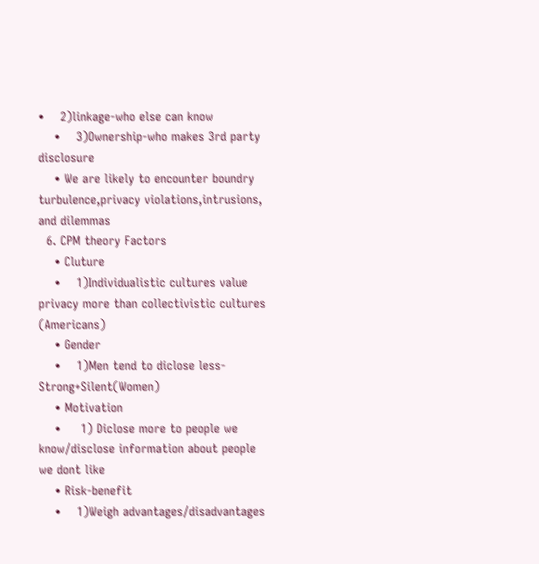•    2)linkage-who else can know
    •    3)Ownership-who makes 3rd party disclosure
    • We are likely to encounter boundry turbulence,privacy violations,intrusions, and dilemmas
  6. CPM theory Factors
    • Cluture
    •    1)Individualistic cultures value privacy more than collectivistic cultures (Americans)
    • Gender
    •    1)Men tend to diclose less-Strong+Silent(Women)
    • Motivation
    •     1) Diclose more to people we know/disclose information about people we dont like
    • Risk-benefit
    •    1)Weigh advantages/disadvantages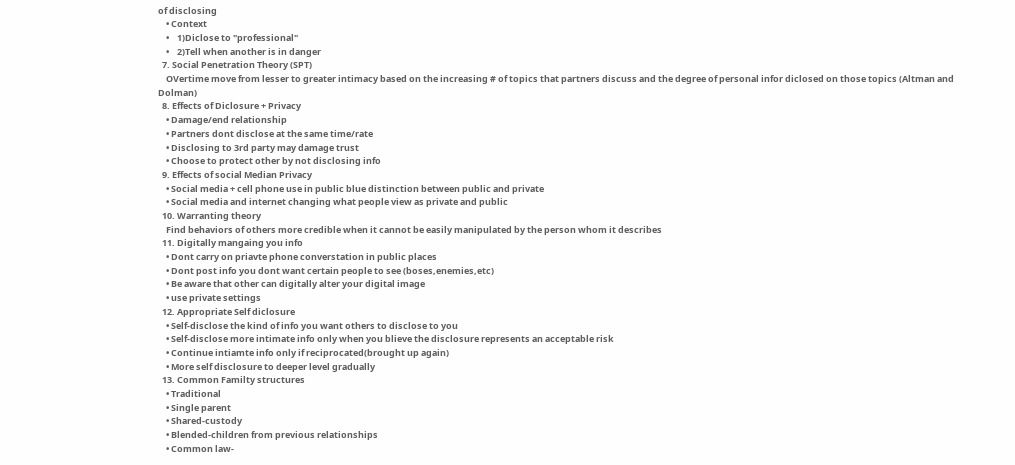of disclosing
    • Context
    •    1)Diclose to "professional"
    •    2)Tell when another is in danger
  7. Social Penetration Theory (SPT)
    OVertime move from lesser to greater intimacy based on the increasing # of topics that partners discuss and the degree of personal infor diclosed on those topics (Altman and Dolman)
  8. Effects of Diclosure + Privacy
    • Damage/end relationship
    • Partners dont disclose at the same time/rate
    • Disclosing to 3rd party may damage trust
    • Choose to protect other by not disclosing info
  9. Effects of social Median Privacy
    • Social media + cell phone use in public blue distinction between public and private
    • Social media and internet changing what people view as private and public
  10. Warranting theory
    Find behaviors of others more credible when it cannot be easily manipulated by the person whom it describes
  11. Digitally mangaing you info
    • Dont carry on priavte phone converstation in public places
    • Dont post info you dont want certain people to see (boses,enemies,etc)
    • Be aware that other can digitally alter your digital image
    • use private settings
  12. Appropriate Self diclosure
    • Self-disclose the kind of info you want others to disclose to you
    • Self-disclose more intimate info only when you blieve the disclosure represents an acceptable risk
    • Continue intiamte info only if reciprocated(brought up again)
    • More self disclosure to deeper level gradually
  13. Common Familty structures
    • Traditional
    • Single parent
    • Shared-custody
    • Blended-children from previous relationships
    • Common law-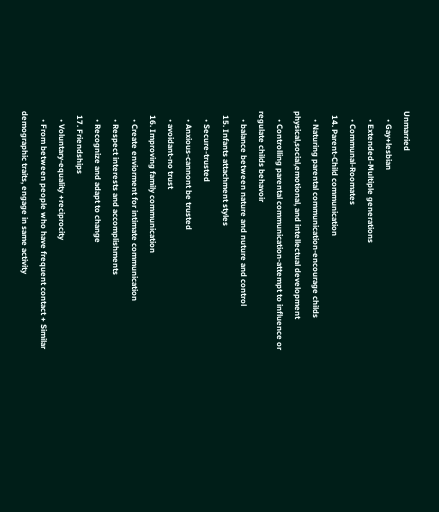Unmarried
    • Gay+lesbian
    • Extended-Multiple generations
    • Communal-Roomates
  14. Parent-Child communication
    • Naturing parental communication-encourage childs physical,social,emotional, and intellectual development
    • Controlling parental communication-attempt to influence or regulate childs behavoir
    • balance between nature and nuture and control
  15. Infants attachment styles
    • Secure-trusted
    • Anxious-cannont be trusted
    • avoidant-no trust
  16. Improving family communication
    • Create enviorment for intimate communication
    • Respect interests and accomplishments
    • Recognize and adapt to change
  17. Friendships
    • Voluntary-equality +reciprocity
    • From between people who have frequent contact + Similar demographic traits, engage in same activity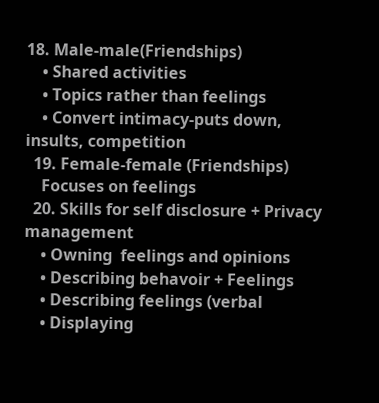18. Male-male(Friendships)
    • Shared activities
    • Topics rather than feelings
    • Convert intimacy-puts down, insults, competition
  19. Female-female (Friendships)
    Focuses on feelings
  20. Skills for self disclosure + Privacy management
    • Owning  feelings and opinions
    • Describing behavoir + Feelings
    • Describing feelings (verbal
    • Displaying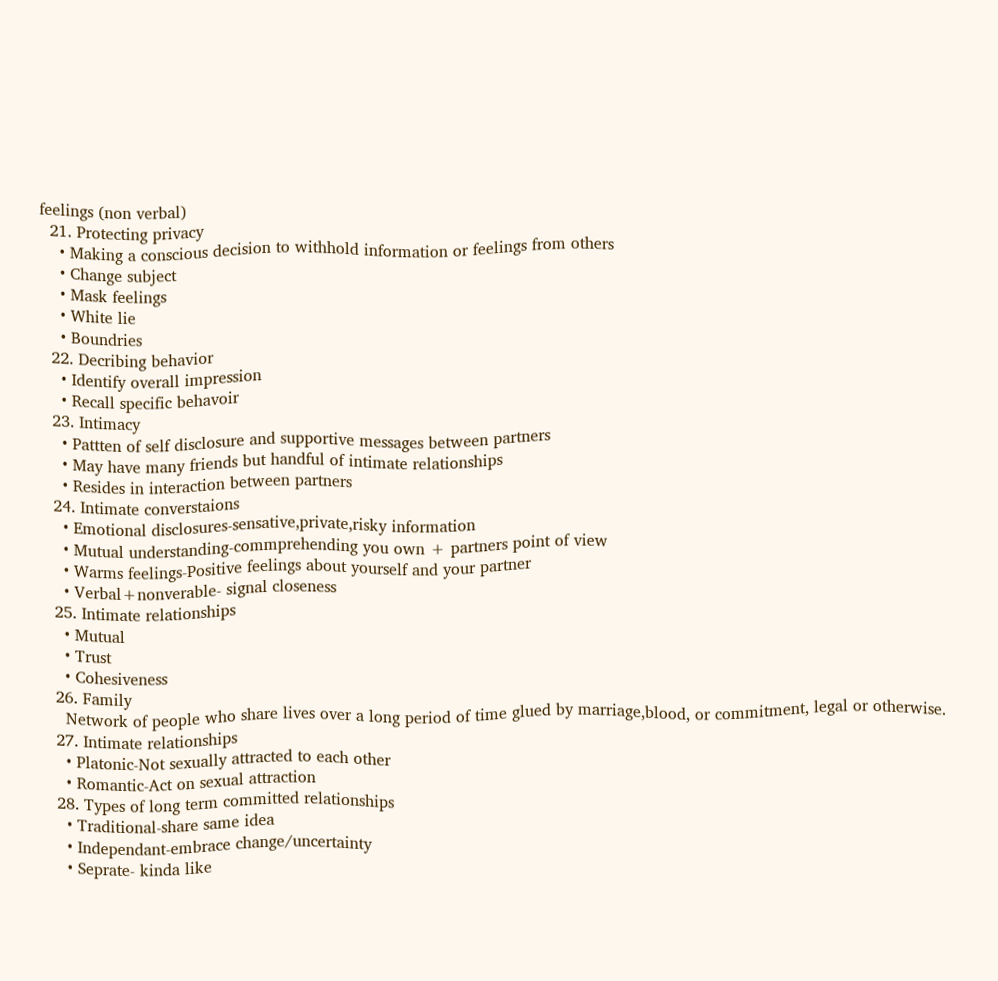feelings (non verbal)
  21. Protecting privacy
    • Making a conscious decision to withhold information or feelings from others
    • Change subject
    • Mask feelings
    • White lie
    • Boundries
  22. Decribing behavior
    • Identify overall impression
    • Recall specific behavoir
  23. Intimacy
    • Pattten of self disclosure and supportive messages between partners
    • May have many friends but handful of intimate relationships
    • Resides in interaction between partners
  24. Intimate converstaions
    • Emotional disclosures-sensative,private,risky information
    • Mutual understanding-commprehending you own + partners point of view
    • Warms feelings-Positive feelings about yourself and your partner
    • Verbal+nonverable- signal closeness
  25. Intimate relationships
    • Mutual
    • Trust
    • Cohesiveness
  26. Family
    Network of people who share lives over a long period of time glued by marriage,blood, or commitment, legal or otherwise.
  27. Intimate relationships
    • Platonic-Not sexually attracted to each other
    • Romantic-Act on sexual attraction
  28. Types of long term committed relationships
    • Traditional-share same idea
    • Independant-embrace change/uncertainty
    • Seprate- kinda like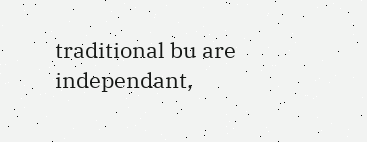traditional bu are independant,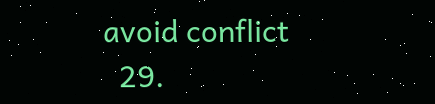avoid conflict
  29.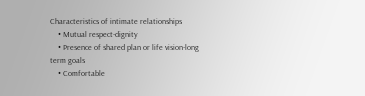Characteristics of intimate relationships
    • Mutual respect-dignity
    • Presence of shared plan or life vision-long term goals
    • Comfortable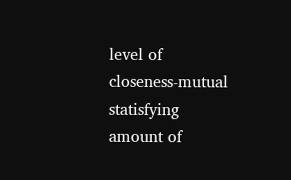level of closeness-mutual statisfying amount of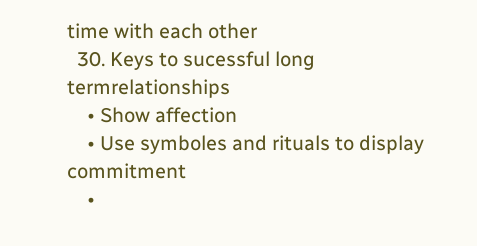time with each other
  30. Keys to sucessful long termrelationships
    • Show affection
    • Use symboles and rituals to display commitment
    •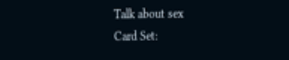Talk about sex
Card Set: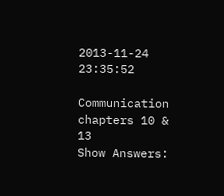2013-11-24 23:35:52

Communication chapters 10 & 13
Show Answers: